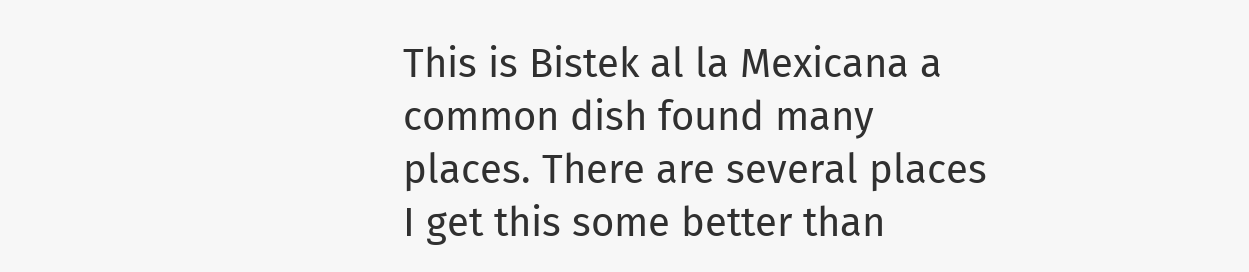This is Bistek al la Mexicana a common dish found many places. There are several places I get this some better than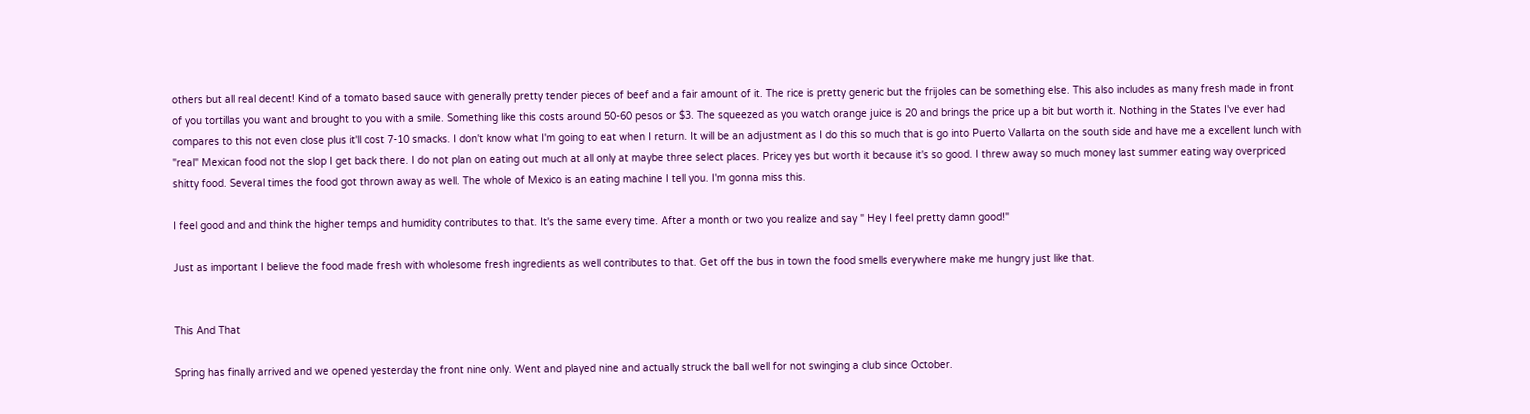others but all real decent! Kind of a tomato based sauce with generally pretty tender pieces of beef and a fair amount of it. The rice is pretty generic but the frijoles can be something else. This also includes as many fresh made in front of you tortillas you want and brought to you with a smile. Something like this costs around 50-60 pesos or $3. The squeezed as you watch orange juice is 20 and brings the price up a bit but worth it. Nothing in the States I've ever had compares to this not even close plus it'll cost 7-10 smacks. I don't know what I'm going to eat when I return. It will be an adjustment as I do this so much that is go into Puerto Vallarta on the south side and have me a excellent lunch with "real" Mexican food not the slop I get back there. I do not plan on eating out much at all only at maybe three select places. Pricey yes but worth it because it's so good. I threw away so much money last summer eating way overpriced shitty food. Several times the food got thrown away as well. The whole of Mexico is an eating machine I tell you. I'm gonna miss this.

I feel good and and think the higher temps and humidity contributes to that. It's the same every time. After a month or two you realize and say " Hey I feel pretty damn good!"

Just as important I believe the food made fresh with wholesome fresh ingredients as well contributes to that. Get off the bus in town the food smells everywhere make me hungry just like that.


This And That

Spring has finally arrived and we opened yesterday the front nine only. Went and played nine and actually struck the ball well for not swinging a club since October.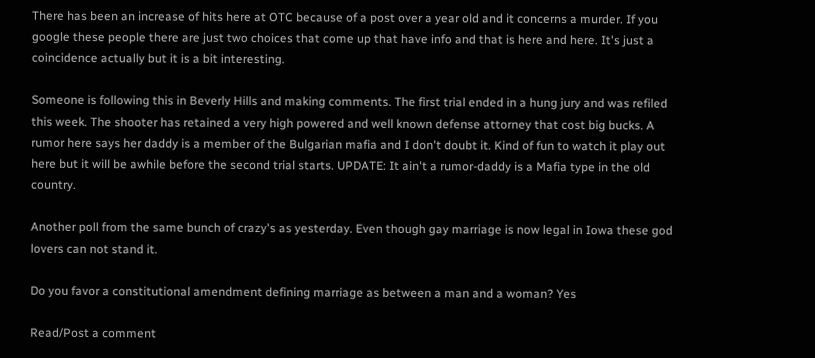There has been an increase of hits here at OTC because of a post over a year old and it concerns a murder. If you google these people there are just two choices that come up that have info and that is here and here. It's just a coincidence actually but it is a bit interesting.

Someone is following this in Beverly Hills and making comments. The first trial ended in a hung jury and was refiled this week. The shooter has retained a very high powered and well known defense attorney that cost big bucks. A rumor here says her daddy is a member of the Bulgarian mafia and I don't doubt it. Kind of fun to watch it play out here but it will be awhile before the second trial starts. UPDATE: It ain't a rumor-daddy is a Mafia type in the old country.

Another poll from the same bunch of crazy's as yesterday. Even though gay marriage is now legal in Iowa these god lovers can not stand it.

Do you favor a constitutional amendment defining marriage as between a man and a woman? Yes

Read/Post a comment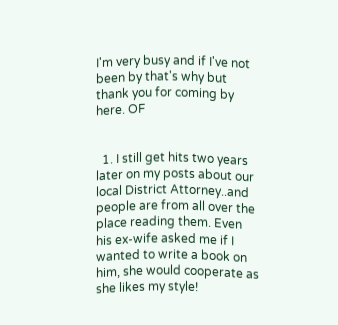I'm very busy and if I've not been by that's why but thank you for coming by here. OF


  1. I still get hits two years later on my posts about our local District Attorney..and people are from all over the place reading them. Even his ex-wife asked me if I wanted to write a book on him, she would cooperate as she likes my style!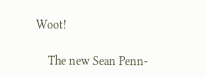Woot!

    The new Sean Penn-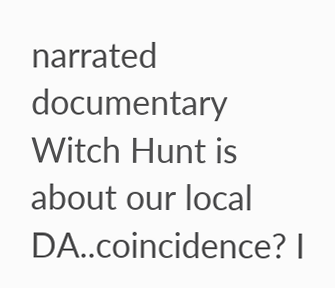narrated documentary Witch Hunt is about our local DA..coincidence? I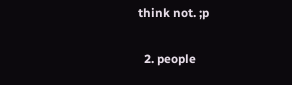think not. ;p

  2. people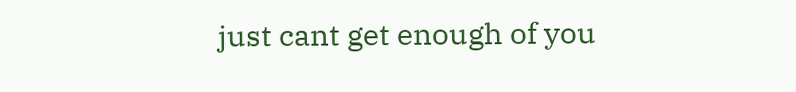just cant get enough of you